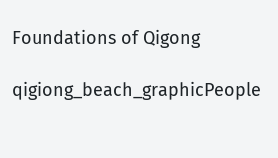Foundations of Qigong

qigiong_beach_graphicPeople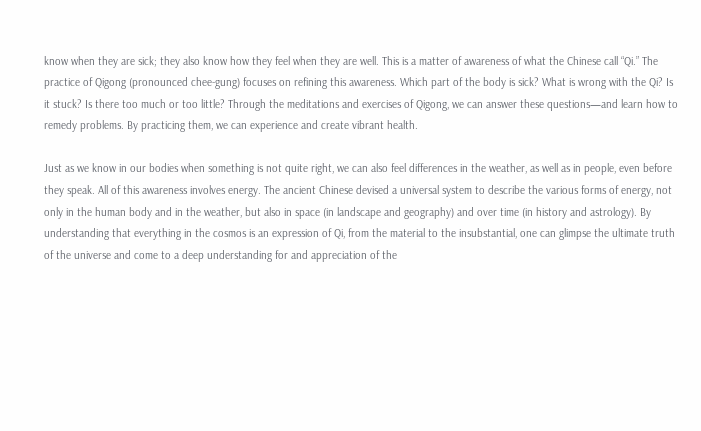know when they are sick; they also know how they feel when they are well. This is a matter of awareness of what the Chinese call “Qi.” The practice of Qigong (pronounced chee-gung) focuses on refining this awareness. Which part of the body is sick? What is wrong with the Qi? Is it stuck? Is there too much or too little? Through the meditations and exercises of Qigong, we can answer these questions—and learn how to remedy problems. By practicing them, we can experience and create vibrant health.

Just as we know in our bodies when something is not quite right, we can also feel differences in the weather, as well as in people, even before they speak. All of this awareness involves energy. The ancient Chinese devised a universal system to describe the various forms of energy, not only in the human body and in the weather, but also in space (in landscape and geography) and over time (in history and astrology). By understanding that everything in the cosmos is an expression of Qi, from the material to the insubstantial, one can glimpse the ultimate truth of the universe and come to a deep understanding for and appreciation of the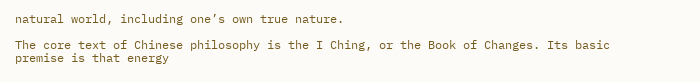natural world, including one’s own true nature.

The core text of Chinese philosophy is the I Ching, or the Book of Changes. Its basic premise is that energy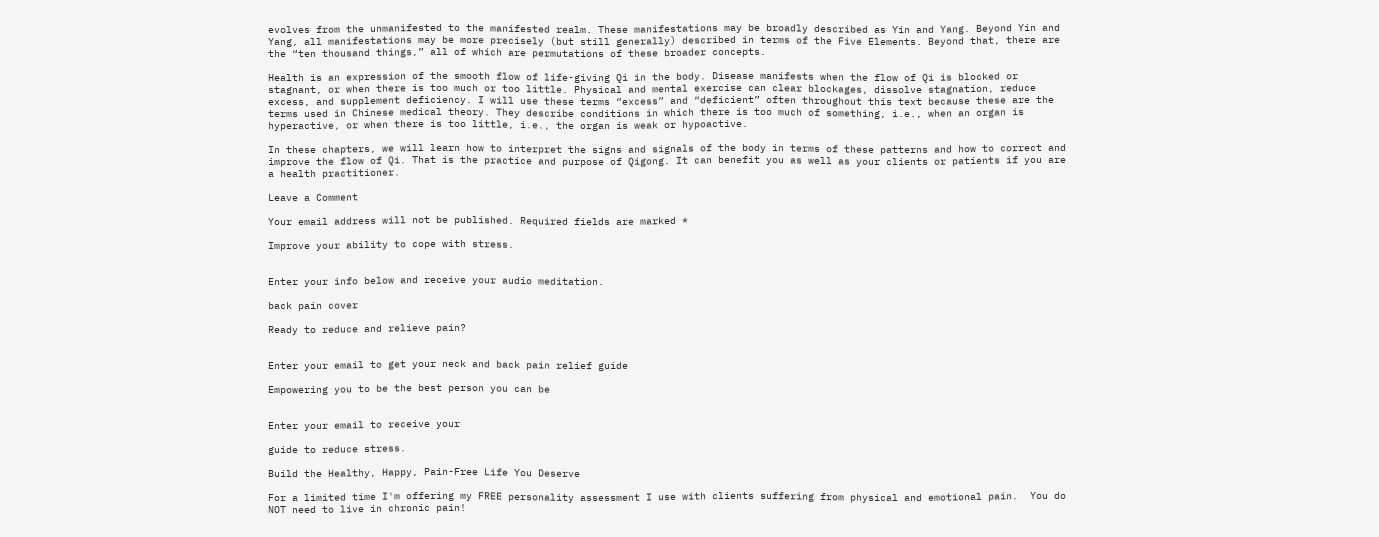evolves from the unmanifested to the manifested realm. These manifestations may be broadly described as Yin and Yang. Beyond Yin and Yang, all manifestations may be more precisely (but still generally) described in terms of the Five Elements. Beyond that, there are the “ten thousand things,” all of which are permutations of these broader concepts.

Health is an expression of the smooth flow of life-giving Qi in the body. Disease manifests when the flow of Qi is blocked or stagnant, or when there is too much or too little. Physical and mental exercise can clear blockages, dissolve stagnation, reduce excess, and supplement deficiency. I will use these terms “excess” and “deficient” often throughout this text because these are the terms used in Chinese medical theory. They describe conditions in which there is too much of something, i.e., when an organ is hyperactive, or when there is too little, i.e., the organ is weak or hypoactive.

In these chapters, we will learn how to interpret the signs and signals of the body in terms of these patterns and how to correct and improve the flow of Qi. That is the practice and purpose of Qigong. It can benefit you as well as your clients or patients if you are a health practitioner.

Leave a Comment

Your email address will not be published. Required fields are marked *

Improve your ability to cope with stress.


Enter your info below and receive your audio meditation.

back pain cover

Ready to reduce and relieve pain?


Enter your email to get your neck and back pain relief guide

Empowering you to be the best person you can be


Enter your email to receive your

guide to reduce stress.

Build the Healthy, Happy, Pain-Free Life You Deserve

For a limited time I'm offering my FREE personality assessment I use with clients suffering from physical and emotional pain.  You do NOT need to live in chronic pain!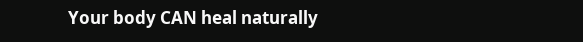Your body CAN heal naturally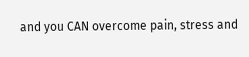and you CAN overcome pain, stress and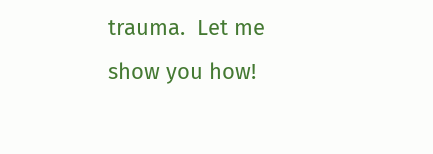trauma.  Let me show you how!